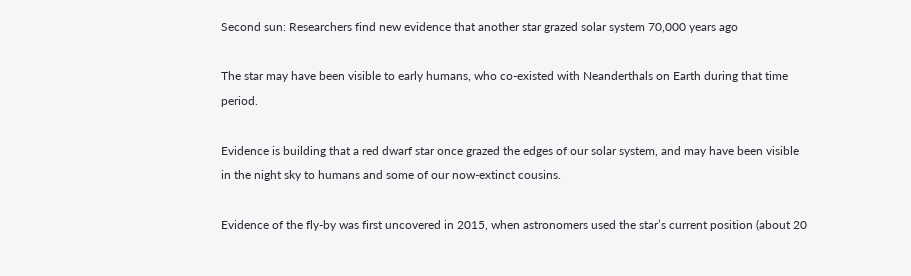Second sun: Researchers find new evidence that another star grazed solar system 70,000 years ago

The star may have been visible to early humans, who co-existed with Neanderthals on Earth during that time period.

Evidence is building that a red dwarf star once grazed the edges of our solar system, and may have been visible in the night sky to humans and some of our now-extinct cousins.

Evidence of the fly-by was first uncovered in 2015, when astronomers used the star’s current position (about 20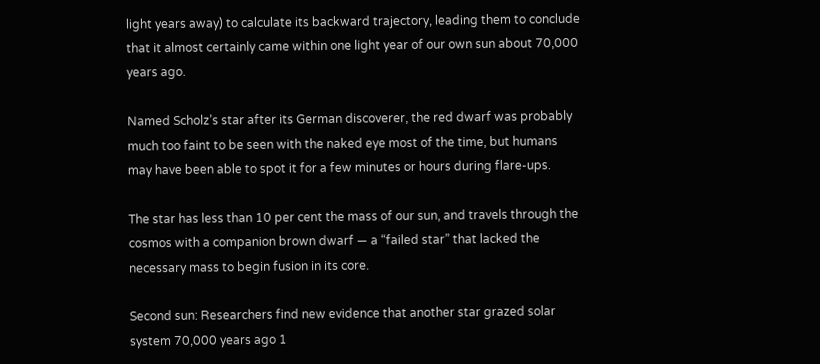light years away) to calculate its backward trajectory, leading them to conclude that it almost certainly came within one light year of our own sun about 70,000 years ago.

Named Scholz’s star after its German discoverer, the red dwarf was probably much too faint to be seen with the naked eye most of the time, but humans may have been able to spot it for a few minutes or hours during flare-ups.

The star has less than 10 per cent the mass of our sun, and travels through the cosmos with a companion brown dwarf — a “failed star” that lacked the necessary mass to begin fusion in its core.

Second sun: Researchers find new evidence that another star grazed solar system 70,000 years ago 1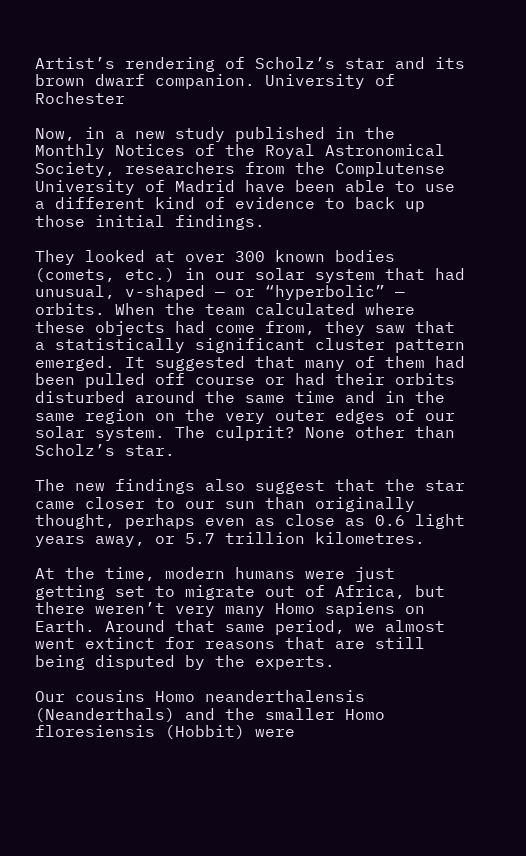Artist’s rendering of Scholz’s star and its brown dwarf companion. University of Rochester

Now, in a new study published in the Monthly Notices of the Royal Astronomical Society, researchers from the Complutense University of Madrid have been able to use a different kind of evidence to back up those initial findings.

They looked at over 300 known bodies (comets, etc.) in our solar system that had unusual, v-shaped — or “hyperbolic” — orbits. When the team calculated where these objects had come from, they saw that a statistically significant cluster pattern emerged. It suggested that many of them had been pulled off course or had their orbits disturbed around the same time and in the same region on the very outer edges of our solar system. The culprit? None other than Scholz’s star.

The new findings also suggest that the star came closer to our sun than originally thought, perhaps even as close as 0.6 light years away, or 5.7 trillion kilometres.

At the time, modern humans were just getting set to migrate out of Africa, but there weren’t very many Homo sapiens on Earth. Around that same period, we almost went extinct for reasons that are still being disputed by the experts.

Our cousins Homo neanderthalensis (Neanderthals) and the smaller Homo floresiensis (Hobbit) were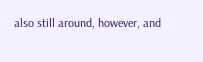also still around, however, and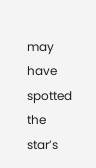may have spotted the star’s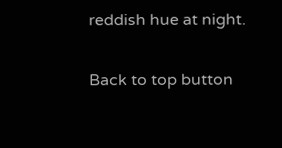reddish hue at night.

Back to top button